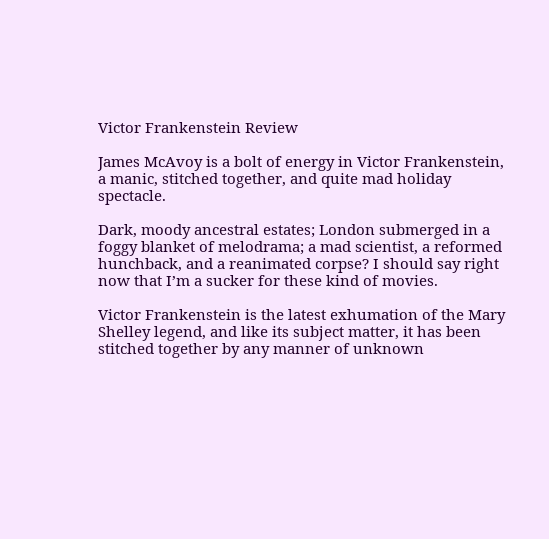Victor Frankenstein Review

James McAvoy is a bolt of energy in Victor Frankenstein, a manic, stitched together, and quite mad holiday spectacle.

Dark, moody ancestral estates; London submerged in a foggy blanket of melodrama; a mad scientist, a reformed hunchback, and a reanimated corpse? I should say right now that I’m a sucker for these kind of movies.

Victor Frankenstein is the latest exhumation of the Mary Shelley legend, and like its subject matter, it has been stitched together by any manner of unknown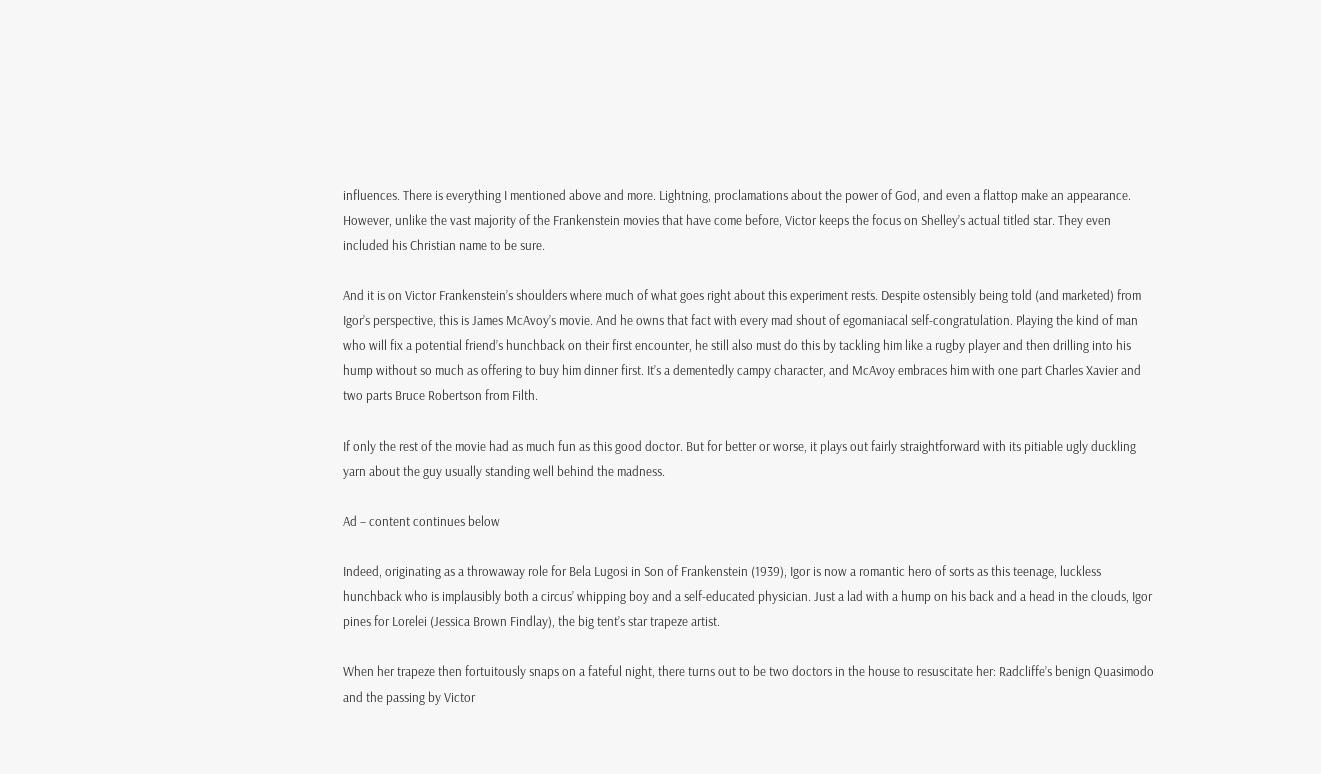influences. There is everything I mentioned above and more. Lightning, proclamations about the power of God, and even a flattop make an appearance. However, unlike the vast majority of the Frankenstein movies that have come before, Victor keeps the focus on Shelley’s actual titled star. They even included his Christian name to be sure.

And it is on Victor Frankenstein’s shoulders where much of what goes right about this experiment rests. Despite ostensibly being told (and marketed) from Igor’s perspective, this is James McAvoy’s movie. And he owns that fact with every mad shout of egomaniacal self-congratulation. Playing the kind of man who will fix a potential friend’s hunchback on their first encounter, he still also must do this by tackling him like a rugby player and then drilling into his hump without so much as offering to buy him dinner first. It’s a dementedly campy character, and McAvoy embraces him with one part Charles Xavier and two parts Bruce Robertson from Filth.

If only the rest of the movie had as much fun as this good doctor. But for better or worse, it plays out fairly straightforward with its pitiable ugly duckling yarn about the guy usually standing well behind the madness.

Ad – content continues below

Indeed, originating as a throwaway role for Bela Lugosi in Son of Frankenstein (1939), Igor is now a romantic hero of sorts as this teenage, luckless hunchback who is implausibly both a circus’ whipping boy and a self-educated physician. Just a lad with a hump on his back and a head in the clouds, Igor pines for Lorelei (Jessica Brown Findlay), the big tent’s star trapeze artist.

When her trapeze then fortuitously snaps on a fateful night, there turns out to be two doctors in the house to resuscitate her: Radcliffe’s benign Quasimodo and the passing by Victor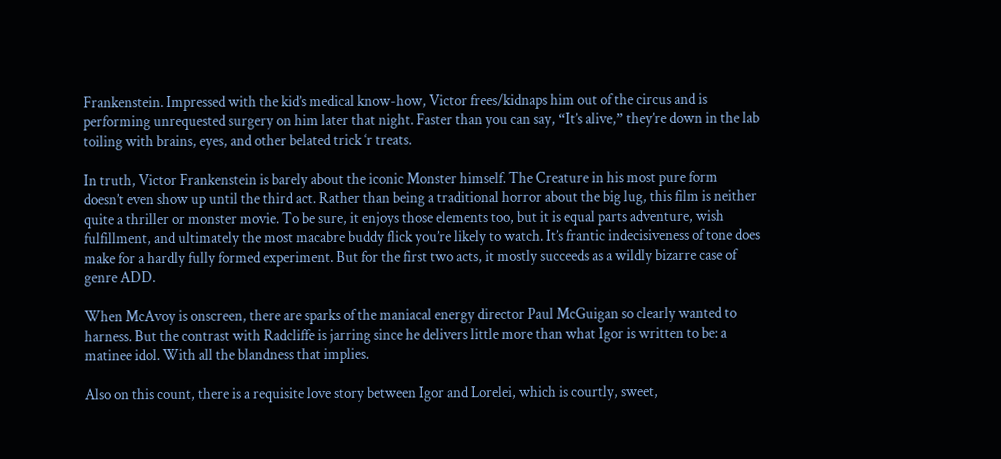Frankenstein. Impressed with the kid’s medical know-how, Victor frees/kidnaps him out of the circus and is performing unrequested surgery on him later that night. Faster than you can say, “It’s alive,” they’re down in the lab toiling with brains, eyes, and other belated trick ‘r treats.

In truth, Victor Frankenstein is barely about the iconic Monster himself. The Creature in his most pure form doesn’t even show up until the third act. Rather than being a traditional horror about the big lug, this film is neither quite a thriller or monster movie. To be sure, it enjoys those elements too, but it is equal parts adventure, wish fulfillment, and ultimately the most macabre buddy flick you’re likely to watch. It’s frantic indecisiveness of tone does make for a hardly fully formed experiment. But for the first two acts, it mostly succeeds as a wildly bizarre case of genre ADD.

When McAvoy is onscreen, there are sparks of the maniacal energy director Paul McGuigan so clearly wanted to harness. But the contrast with Radcliffe is jarring since he delivers little more than what Igor is written to be: a matinee idol. With all the blandness that implies.

Also on this count, there is a requisite love story between Igor and Lorelei, which is courtly, sweet,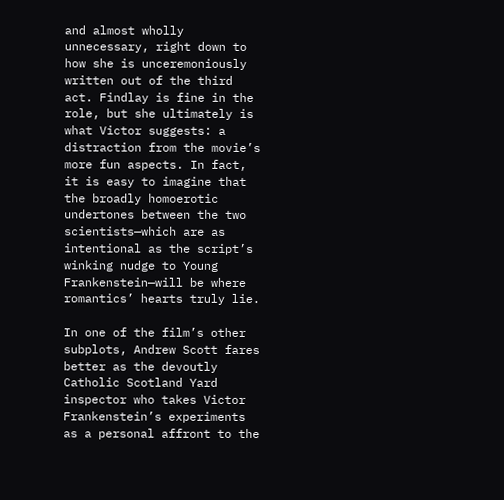and almost wholly unnecessary, right down to how she is unceremoniously written out of the third act. Findlay is fine in the role, but she ultimately is what Victor suggests: a distraction from the movie’s more fun aspects. In fact, it is easy to imagine that the broadly homoerotic undertones between the two scientists—which are as intentional as the script’s winking nudge to Young Frankenstein—will be where romantics’ hearts truly lie.

In one of the film’s other subplots, Andrew Scott fares better as the devoutly Catholic Scotland Yard inspector who takes Victor Frankenstein’s experiments as a personal affront to the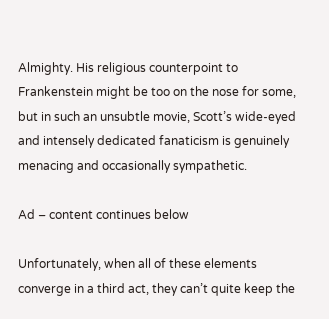Almighty. His religious counterpoint to Frankenstein might be too on the nose for some, but in such an unsubtle movie, Scott’s wide-eyed and intensely dedicated fanaticism is genuinely menacing and occasionally sympathetic.

Ad – content continues below

Unfortunately, when all of these elements converge in a third act, they can’t quite keep the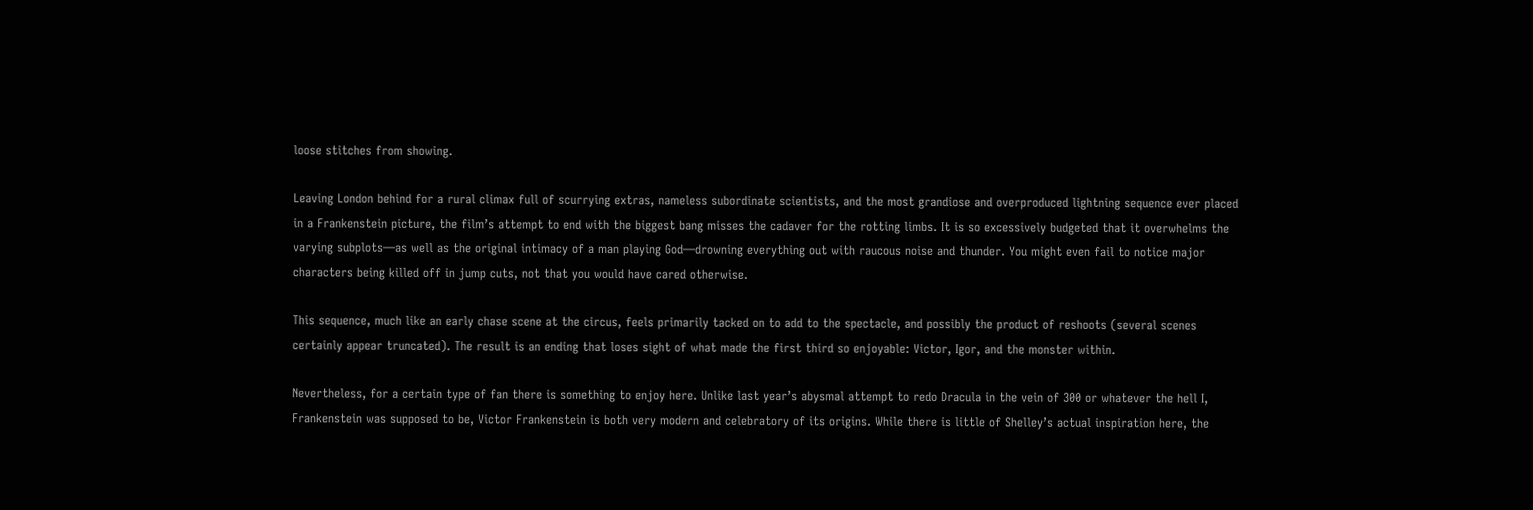loose stitches from showing.

Leaving London behind for a rural climax full of scurrying extras, nameless subordinate scientists, and the most grandiose and overproduced lightning sequence ever placed in a Frankenstein picture, the film’s attempt to end with the biggest bang misses the cadaver for the rotting limbs. It is so excessively budgeted that it overwhelms the varying subplots—as well as the original intimacy of a man playing God—drowning everything out with raucous noise and thunder. You might even fail to notice major characters being killed off in jump cuts, not that you would have cared otherwise.

This sequence, much like an early chase scene at the circus, feels primarily tacked on to add to the spectacle, and possibly the product of reshoots (several scenes certainly appear truncated). The result is an ending that loses sight of what made the first third so enjoyable: Victor, Igor, and the monster within.

Nevertheless, for a certain type of fan there is something to enjoy here. Unlike last year’s abysmal attempt to redo Dracula in the vein of 300 or whatever the hell I, Frankenstein was supposed to be, Victor Frankenstein is both very modern and celebratory of its origins. While there is little of Shelley’s actual inspiration here, the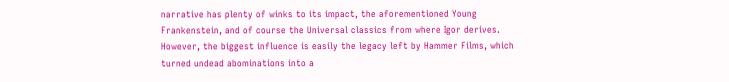narrative has plenty of winks to its impact, the aforementioned Young Frankenstein, and of course the Universal classics from where Igor derives. However, the biggest influence is easily the legacy left by Hammer Films, which turned undead abominations into a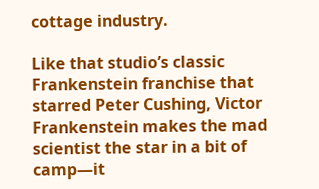cottage industry.

Like that studio’s classic Frankenstein franchise that starred Peter Cushing, Victor Frankenstein makes the mad scientist the star in a bit of camp—it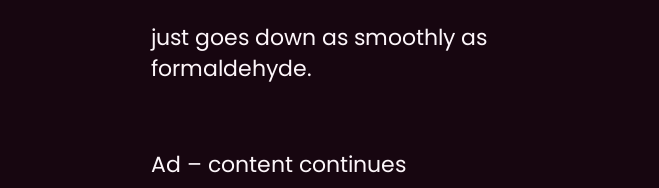just goes down as smoothly as formaldehyde.


Ad – content continues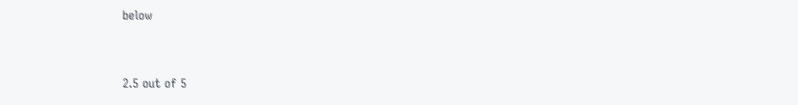below


2.5 out of 5